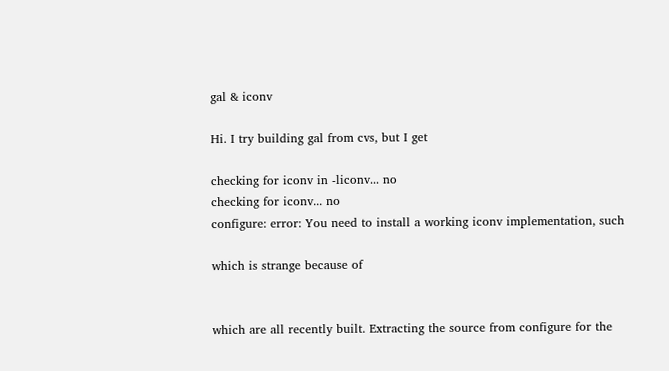gal & iconv

Hi. I try building gal from cvs, but I get

checking for iconv in -liconv... no
checking for iconv... no
configure: error: You need to install a working iconv implementation, such

which is strange because of


which are all recently built. Extracting the source from configure for the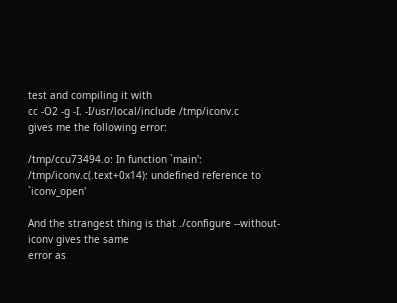test and compiling it with
cc -O2 -g -I. -I/usr/local/include /tmp/iconv.c
gives me the following error:

/tmp/ccu73494.o: In function `main':
/tmp/iconv.c(.text+0x14): undefined reference to `iconv_open'

And the strangest thing is that ./configure --without-iconv gives the same
error as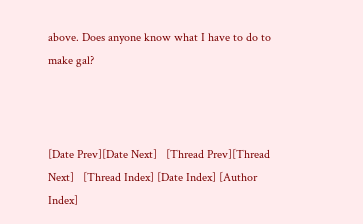above. Does anyone know what I have to do to make gal?



[Date Prev][Date Next]   [Thread Prev][Thread Next]   [Thread Index] [Date Index] [Author Index]